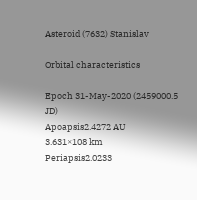Asteroid (7632) Stanislav

Orbital characteristics

Epoch 31-May-2020 (2459000.5 JD)
Apoapsis2.4272 AU
3.631×108 km
Periapsis2.0233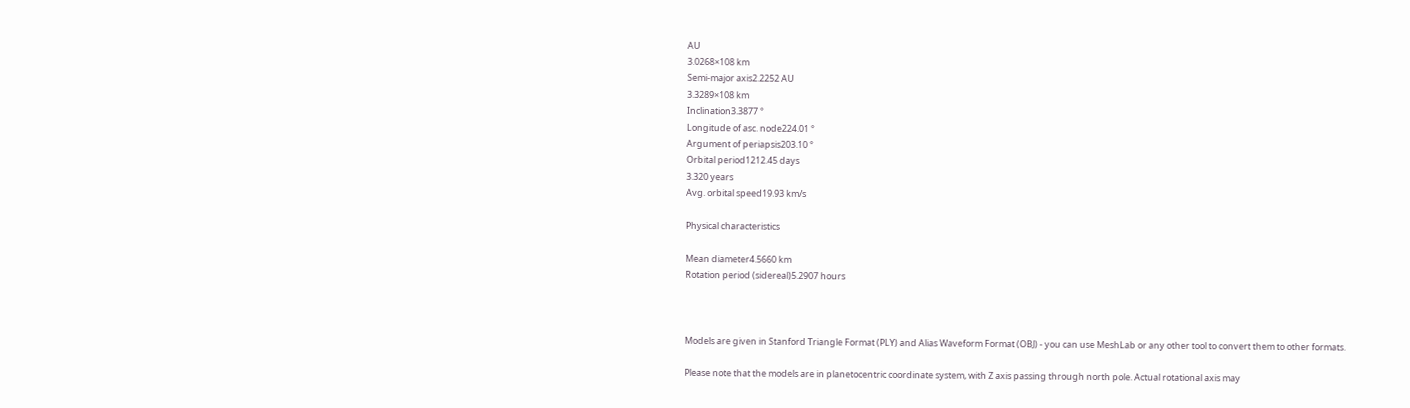AU
3.0268×108 km
Semi-major axis2.2252 AU
3.3289×108 km
Inclination3.3877 °
Longitude of asc. node224.01 °
Argument of periapsis203.10 °
Orbital period1212.45 days
3.320 years
Avg. orbital speed19.93 km/s

Physical characteristics

Mean diameter4.5660 km
Rotation period (sidereal)5.2907 hours



Models are given in Stanford Triangle Format (PLY) and Alias Waveform Format (OBJ) - you can use MeshLab or any other tool to convert them to other formats.

Please note that the models are in planetocentric coordinate system, with Z axis passing through north pole. Actual rotational axis may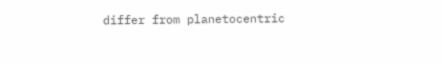differ from planetocentric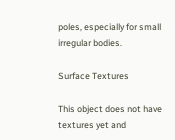poles, especially for small irregular bodies.

Surface Textures

This object does not have textures yet and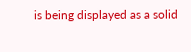is being displayed as a solid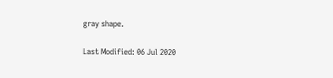gray shape.

Last Modified: 06 Jul 2020